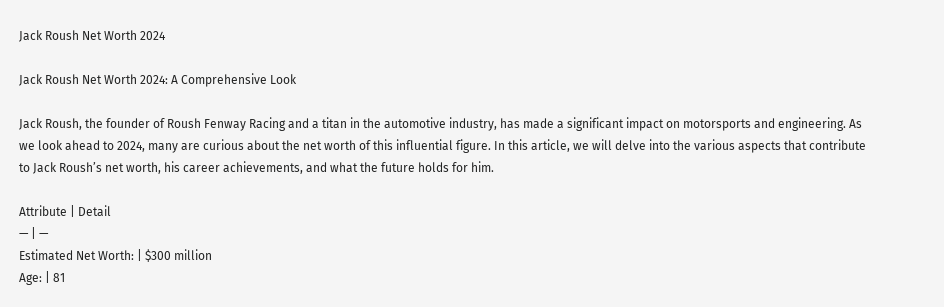Jack Roush Net Worth 2024

Jack Roush Net Worth 2024: A Comprehensive Look

Jack Roush, the founder of Roush Fenway Racing and a titan in the automotive industry, has made a significant impact on motorsports and engineering. As we look ahead to 2024, many are curious about the net worth of this influential figure. In this article, we will delve into the various aspects that contribute to Jack Roush’s net worth, his career achievements, and what the future holds for him.

Attribute | Detail
— | —
Estimated Net Worth: | $300 million
Age: | 81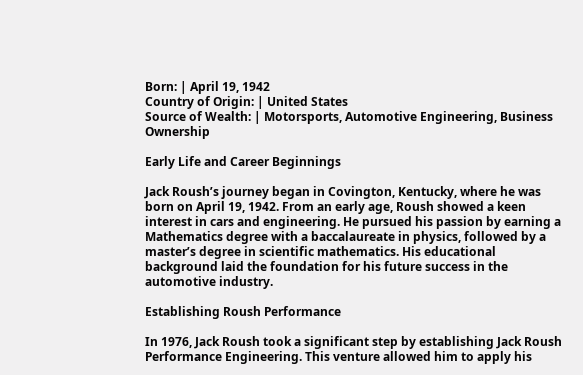Born: | April 19, 1942
Country of Origin: | United States
Source of Wealth: | Motorsports, Automotive Engineering, Business Ownership

Early Life and Career Beginnings

Jack Roush’s journey began in Covington, Kentucky, where he was born on April 19, 1942. From an early age, Roush showed a keen interest in cars and engineering. He pursued his passion by earning a Mathematics degree with a baccalaureate in physics, followed by a master’s degree in scientific mathematics. His educational background laid the foundation for his future success in the automotive industry.

Establishing Roush Performance

In 1976, Jack Roush took a significant step by establishing Jack Roush Performance Engineering. This venture allowed him to apply his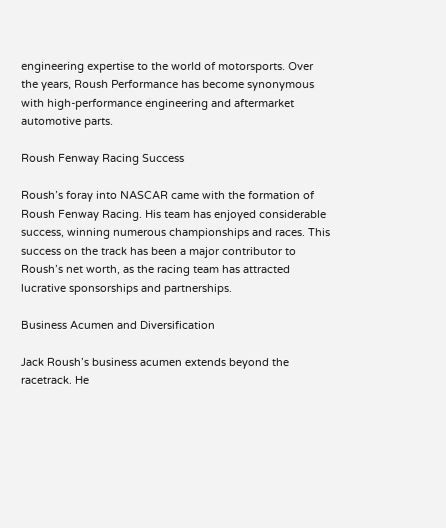engineering expertise to the world of motorsports. Over the years, Roush Performance has become synonymous with high-performance engineering and aftermarket automotive parts.

Roush Fenway Racing Success

Roush’s foray into NASCAR came with the formation of Roush Fenway Racing. His team has enjoyed considerable success, winning numerous championships and races. This success on the track has been a major contributor to Roush’s net worth, as the racing team has attracted lucrative sponsorships and partnerships.

Business Acumen and Diversification

Jack Roush’s business acumen extends beyond the racetrack. He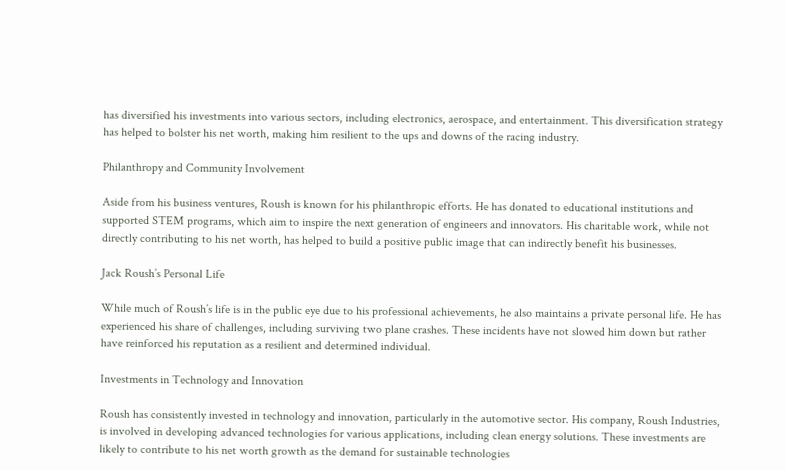has diversified his investments into various sectors, including electronics, aerospace, and entertainment. This diversification strategy has helped to bolster his net worth, making him resilient to the ups and downs of the racing industry.

Philanthropy and Community Involvement

Aside from his business ventures, Roush is known for his philanthropic efforts. He has donated to educational institutions and supported STEM programs, which aim to inspire the next generation of engineers and innovators. His charitable work, while not directly contributing to his net worth, has helped to build a positive public image that can indirectly benefit his businesses.

Jack Roush’s Personal Life

While much of Roush’s life is in the public eye due to his professional achievements, he also maintains a private personal life. He has experienced his share of challenges, including surviving two plane crashes. These incidents have not slowed him down but rather have reinforced his reputation as a resilient and determined individual.

Investments in Technology and Innovation

Roush has consistently invested in technology and innovation, particularly in the automotive sector. His company, Roush Industries, is involved in developing advanced technologies for various applications, including clean energy solutions. These investments are likely to contribute to his net worth growth as the demand for sustainable technologies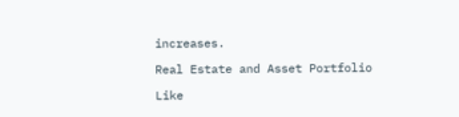increases.

Real Estate and Asset Portfolio

Like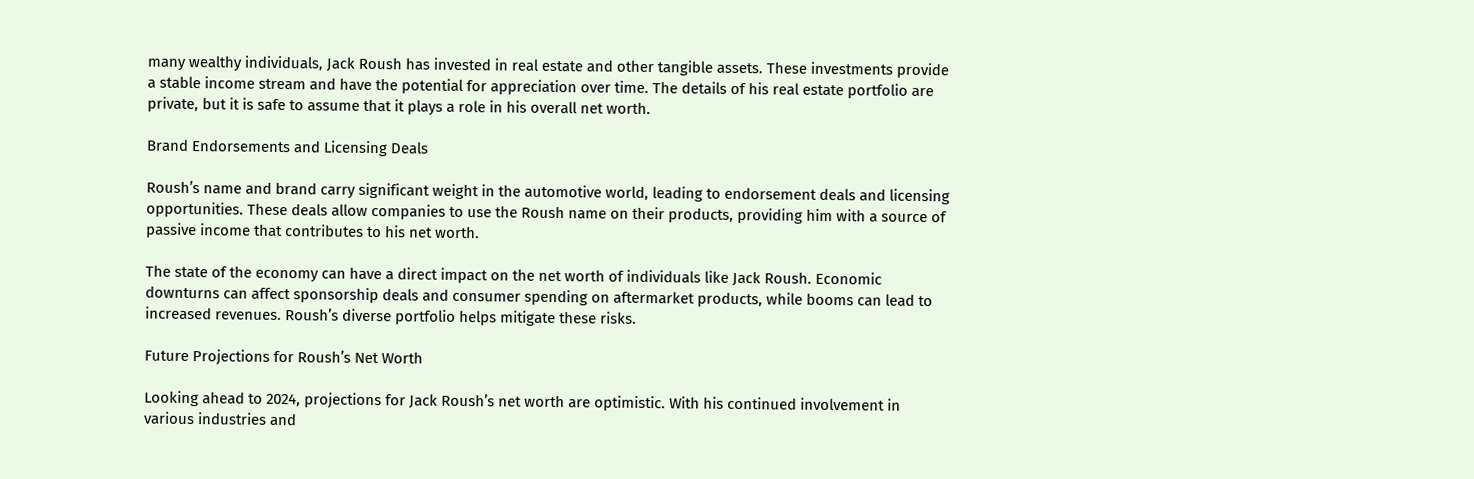many wealthy individuals, Jack Roush has invested in real estate and other tangible assets. These investments provide a stable income stream and have the potential for appreciation over time. The details of his real estate portfolio are private, but it is safe to assume that it plays a role in his overall net worth.

Brand Endorsements and Licensing Deals

Roush’s name and brand carry significant weight in the automotive world, leading to endorsement deals and licensing opportunities. These deals allow companies to use the Roush name on their products, providing him with a source of passive income that contributes to his net worth.

The state of the economy can have a direct impact on the net worth of individuals like Jack Roush. Economic downturns can affect sponsorship deals and consumer spending on aftermarket products, while booms can lead to increased revenues. Roush’s diverse portfolio helps mitigate these risks.

Future Projections for Roush’s Net Worth

Looking ahead to 2024, projections for Jack Roush’s net worth are optimistic. With his continued involvement in various industries and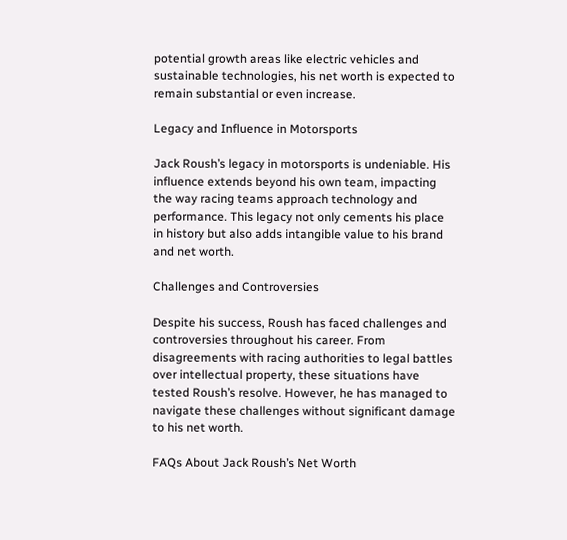potential growth areas like electric vehicles and sustainable technologies, his net worth is expected to remain substantial or even increase.

Legacy and Influence in Motorsports

Jack Roush’s legacy in motorsports is undeniable. His influence extends beyond his own team, impacting the way racing teams approach technology and performance. This legacy not only cements his place in history but also adds intangible value to his brand and net worth.

Challenges and Controversies

Despite his success, Roush has faced challenges and controversies throughout his career. From disagreements with racing authorities to legal battles over intellectual property, these situations have tested Roush’s resolve. However, he has managed to navigate these challenges without significant damage to his net worth.

FAQs About Jack Roush’s Net Worth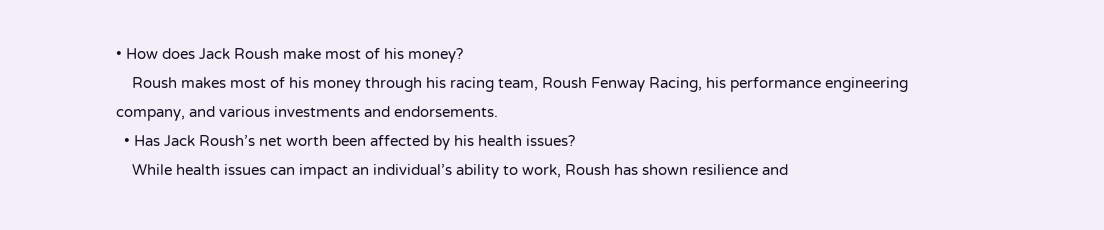• How does Jack Roush make most of his money?
    Roush makes most of his money through his racing team, Roush Fenway Racing, his performance engineering company, and various investments and endorsements.
  • Has Jack Roush’s net worth been affected by his health issues?
    While health issues can impact an individual’s ability to work, Roush has shown resilience and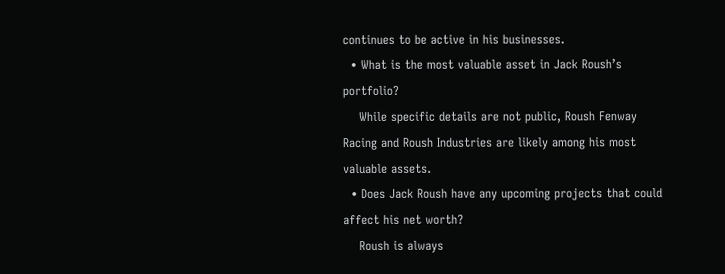continues to be active in his businesses.
  • What is the most valuable asset in Jack Roush’s portfolio?
    While specific details are not public, Roush Fenway Racing and Roush Industries are likely among his most valuable assets.
  • Does Jack Roush have any upcoming projects that could affect his net worth?
    Roush is always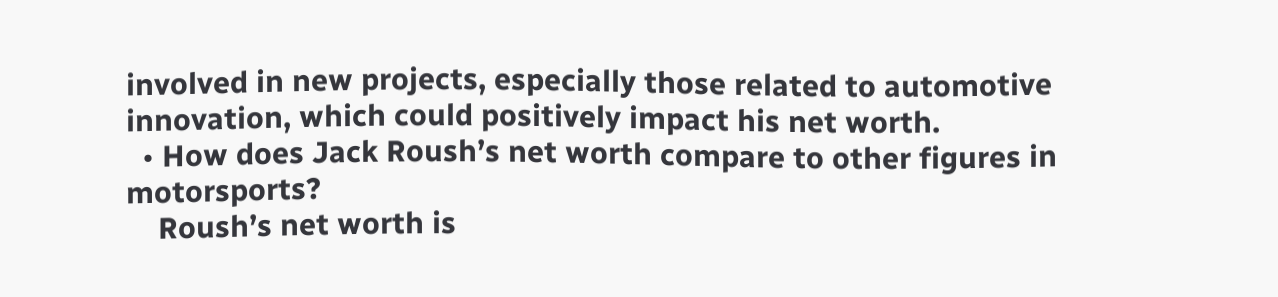involved in new projects, especially those related to automotive innovation, which could positively impact his net worth.
  • How does Jack Roush’s net worth compare to other figures in motorsports?
    Roush’s net worth is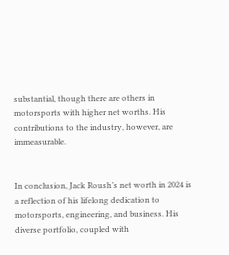substantial, though there are others in motorsports with higher net worths. His contributions to the industry, however, are immeasurable.


In conclusion, Jack Roush’s net worth in 2024 is a reflection of his lifelong dedication to motorsports, engineering, and business. His diverse portfolio, coupled with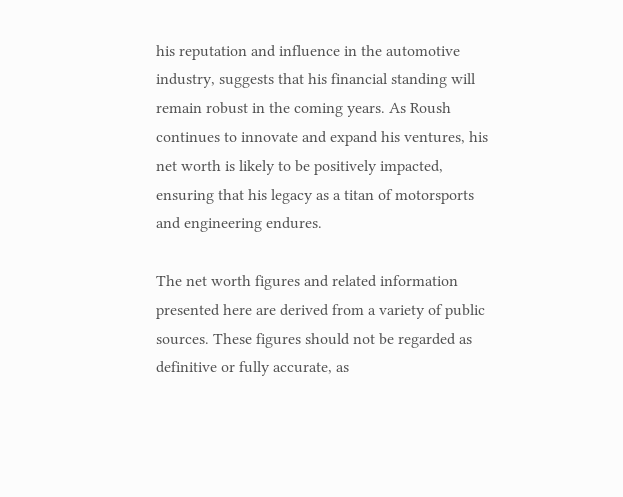his reputation and influence in the automotive industry, suggests that his financial standing will remain robust in the coming years. As Roush continues to innovate and expand his ventures, his net worth is likely to be positively impacted, ensuring that his legacy as a titan of motorsports and engineering endures.

The net worth figures and related information presented here are derived from a variety of public sources. These figures should not be regarded as definitive or fully accurate, as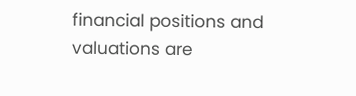financial positions and valuations are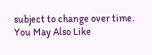subject to change over time.
You May Also Like